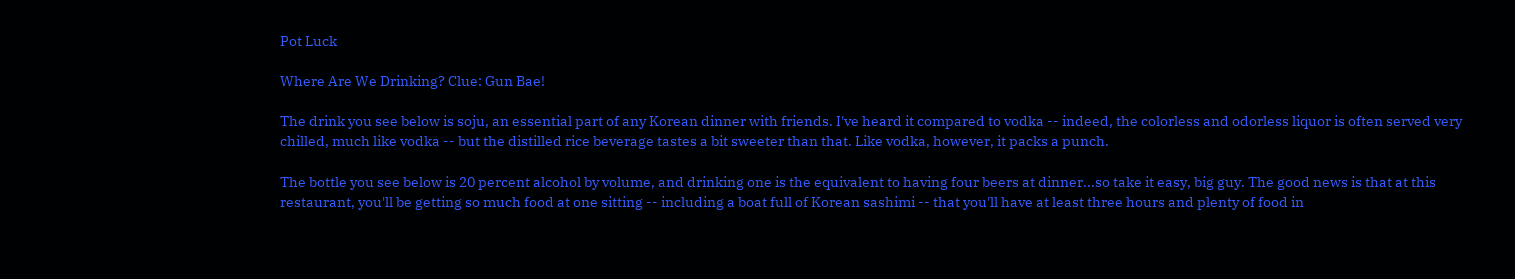Pot Luck

Where Are We Drinking? Clue: Gun Bae!

The drink you see below is soju, an essential part of any Korean dinner with friends. I've heard it compared to vodka -- indeed, the colorless and odorless liquor is often served very chilled, much like vodka -- but the distilled rice beverage tastes a bit sweeter than that. Like vodka, however, it packs a punch.

The bottle you see below is 20 percent alcohol by volume, and drinking one is the equivalent to having four beers at dinner...so take it easy, big guy. The good news is that at this restaurant, you'll be getting so much food at one sitting -- including a boat full of Korean sashimi -- that you'll have at least three hours and plenty of food in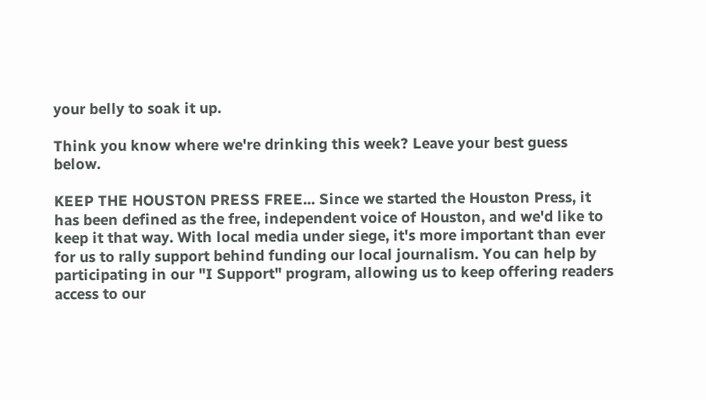your belly to soak it up.

Think you know where we're drinking this week? Leave your best guess below.

KEEP THE HOUSTON PRESS FREE... Since we started the Houston Press, it has been defined as the free, independent voice of Houston, and we'd like to keep it that way. With local media under siege, it's more important than ever for us to rally support behind funding our local journalism. You can help by participating in our "I Support" program, allowing us to keep offering readers access to our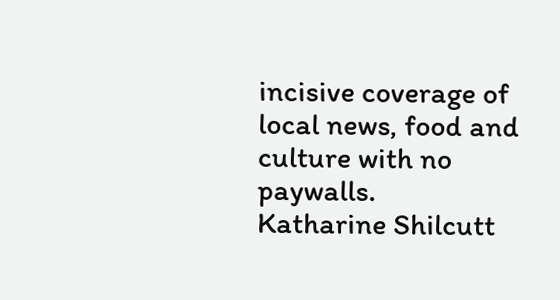incisive coverage of local news, food and culture with no paywalls.
Katharine Shilcutt